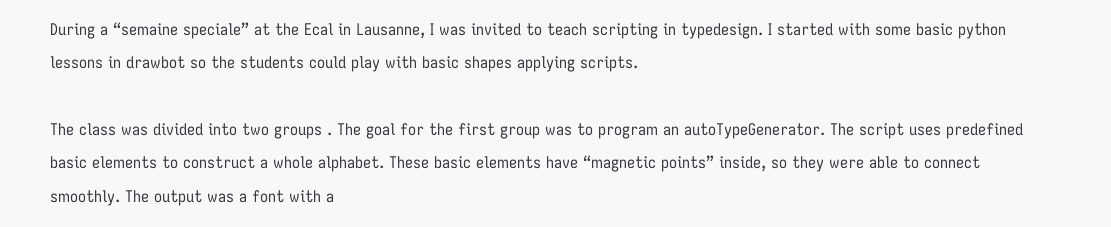During a “semaine speciale” at the Ecal in Lausanne, I was invited to teach scripting in typedesign. I started with some basic python lessons in drawbot so the students could play with basic shapes applying scripts.

The class was divided into two groups . The goal for the first group was to program an autoTypeGenerator. The script uses predefined basic elements to construct a whole alphabet. These basic elements have “magnetic points” inside, so they were able to connect smoothly. The output was a font with a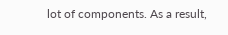lot of components. As a result,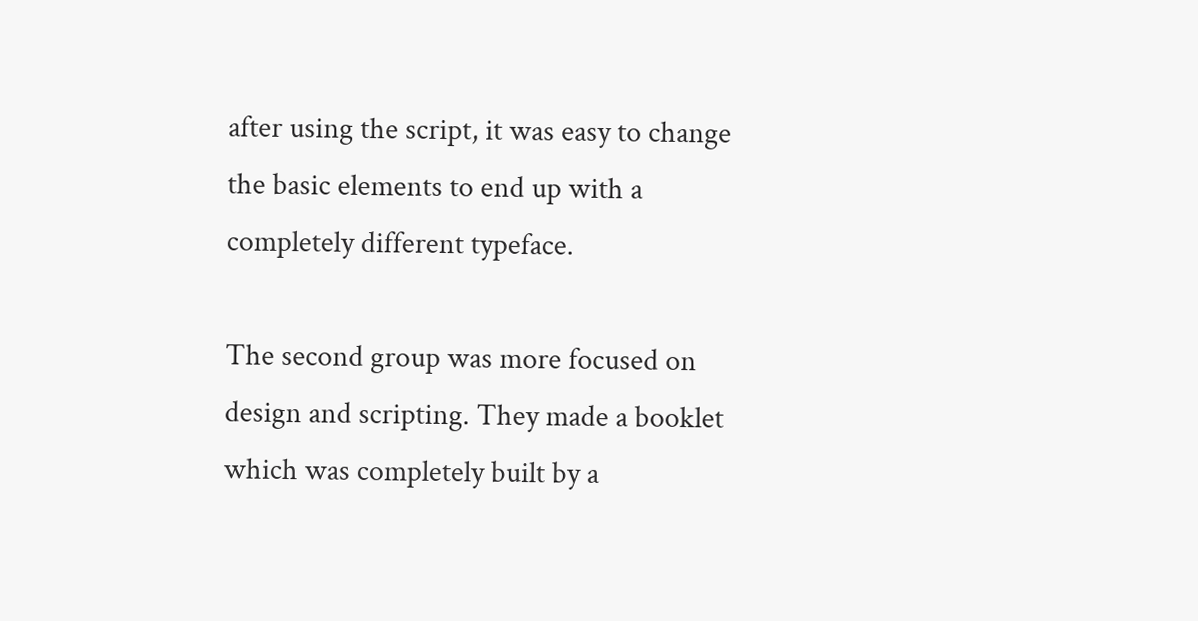after using the script, it was easy to change the basic elements to end up with a completely different typeface.

The second group was more focused on design and scripting. They made a booklet which was completely built by a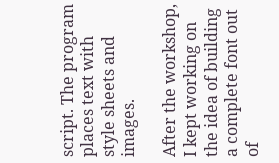script. The program places text with style sheets and images.

After the workshop, I kept working on the idea of building a complete font out of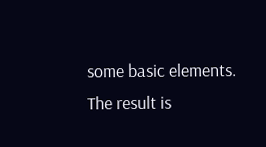some basic elements. The result is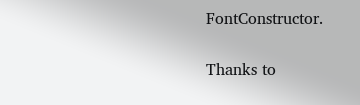FontConstructor.

Thanks to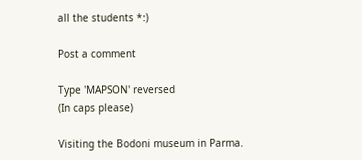all the students *:)

Post a comment

Type 'MAPSON' reversed
(In caps please)

Visiting the Bodoni museum in Parma.